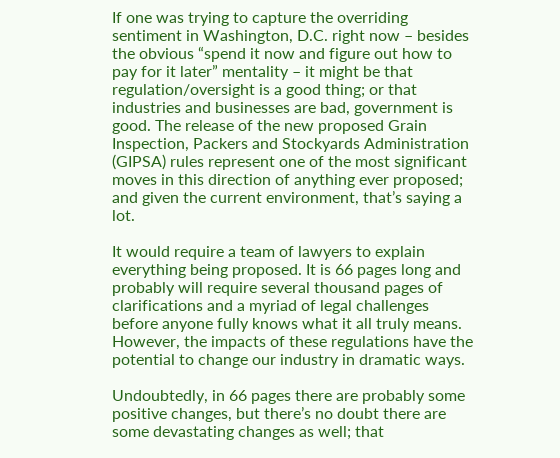If one was trying to capture the overriding sentiment in Washington, D.C. right now – besides the obvious “spend it now and figure out how to pay for it later” mentality – it might be that regulation/oversight is a good thing; or that industries and businesses are bad, government is good. The release of the new proposed Grain Inspection, Packers and Stockyards Administration (GIPSA) rules represent one of the most significant moves in this direction of anything ever proposed; and given the current environment, that’s saying a lot.

It would require a team of lawyers to explain everything being proposed. It is 66 pages long and probably will require several thousand pages of clarifications and a myriad of legal challenges before anyone fully knows what it all truly means. However, the impacts of these regulations have the potential to change our industry in dramatic ways.

Undoubtedly, in 66 pages there are probably some positive changes, but there’s no doubt there are some devastating changes as well; that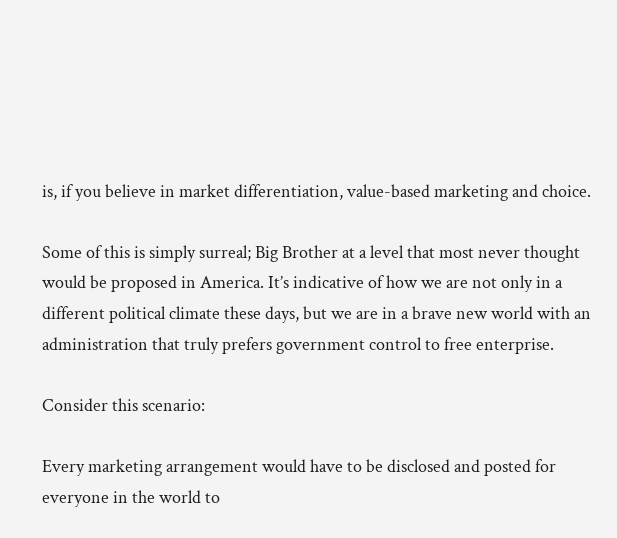is, if you believe in market differentiation, value-based marketing and choice.

Some of this is simply surreal; Big Brother at a level that most never thought would be proposed in America. It’s indicative of how we are not only in a different political climate these days, but we are in a brave new world with an administration that truly prefers government control to free enterprise.

Consider this scenario:

Every marketing arrangement would have to be disclosed and posted for everyone in the world to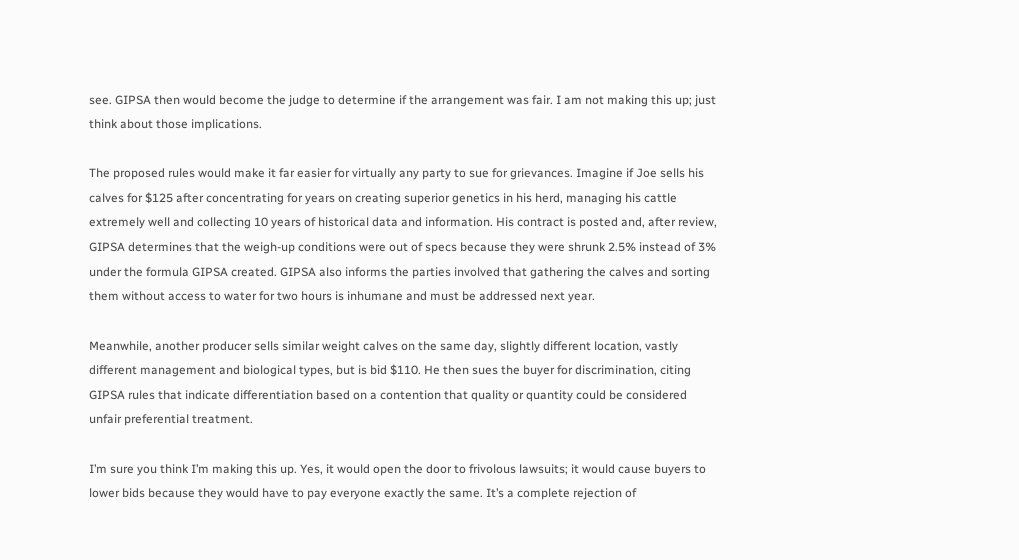see. GIPSA then would become the judge to determine if the arrangement was fair. I am not making this up; just think about those implications.

The proposed rules would make it far easier for virtually any party to sue for grievances. Imagine if Joe sells his calves for $125 after concentrating for years on creating superior genetics in his herd, managing his cattle extremely well and collecting 10 years of historical data and information. His contract is posted and, after review, GIPSA determines that the weigh-up conditions were out of specs because they were shrunk 2.5% instead of 3% under the formula GIPSA created. GIPSA also informs the parties involved that gathering the calves and sorting them without access to water for two hours is inhumane and must be addressed next year.

Meanwhile, another producer sells similar weight calves on the same day, slightly different location, vastly different management and biological types, but is bid $110. He then sues the buyer for discrimination, citing GIPSA rules that indicate differentiation based on a contention that quality or quantity could be considered unfair preferential treatment.

I’m sure you think I’m making this up. Yes, it would open the door to frivolous lawsuits; it would cause buyers to lower bids because they would have to pay everyone exactly the same. It’s a complete rejection of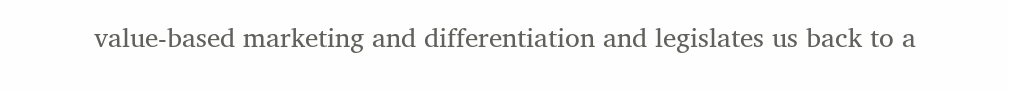value-based marketing and differentiation and legislates us back to a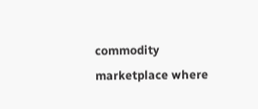commodity marketplace where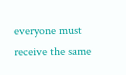everyone must receive the same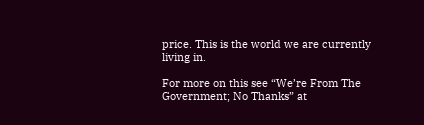price. This is the world we are currently living in.

For more on this see “We’re From The Government; No Thanks” at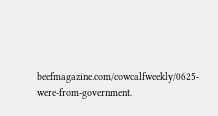beefmagazine.com/cowcalfweekly/0625-were-from-government.